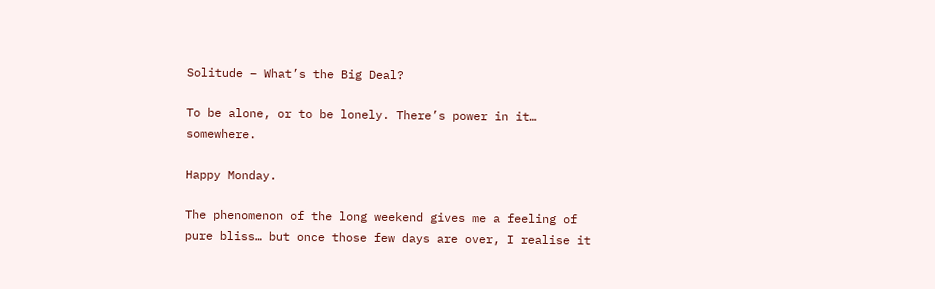Solitude – What’s the Big Deal?

To be alone, or to be lonely. There’s power in it… somewhere.

Happy Monday.

The phenomenon of the long weekend gives me a feeling of pure bliss… but once those few days are over, I realise it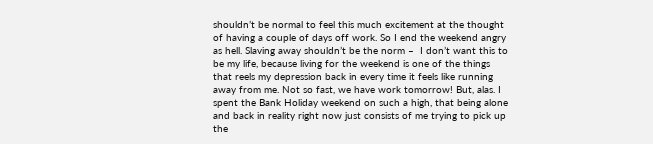shouldn’t be normal to feel this much excitement at the thought of having a couple of days off work. So I end the weekend angry as hell. Slaving away shouldn’t be the norm –  I don’t want this to be my life, because living for the weekend is one of the things that reels my depression back in every time it feels like running away from me. Not so fast, we have work tomorrow! But, alas. I spent the Bank Holiday weekend on such a high, that being alone and back in reality right now just consists of me trying to pick up the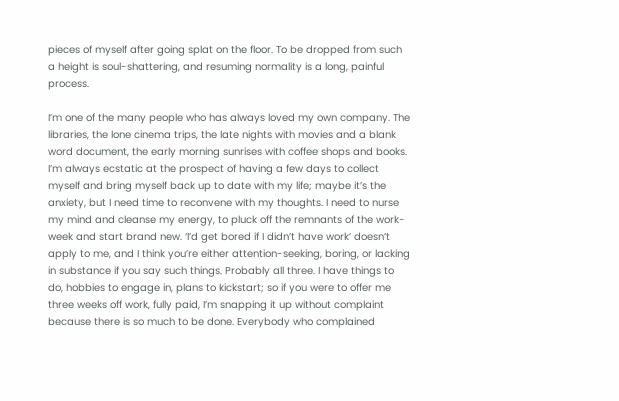pieces of myself after going splat on the floor. To be dropped from such a height is soul-shattering, and resuming normality is a long, painful process.

I’m one of the many people who has always loved my own company. The libraries, the lone cinema trips, the late nights with movies and a blank word document, the early morning sunrises with coffee shops and books. I’m always ecstatic at the prospect of having a few days to collect myself and bring myself back up to date with my life; maybe it’s the anxiety, but I need time to reconvene with my thoughts. I need to nurse my mind and cleanse my energy, to pluck off the remnants of the work-week and start brand new. ‘I’d get bored if I didn’t have work’ doesn’t apply to me, and I think you’re either attention-seeking, boring, or lacking in substance if you say such things. Probably all three. I have things to do, hobbies to engage in, plans to kickstart; so if you were to offer me three weeks off work, fully paid, I’m snapping it up without complaint because there is so much to be done. Everybody who complained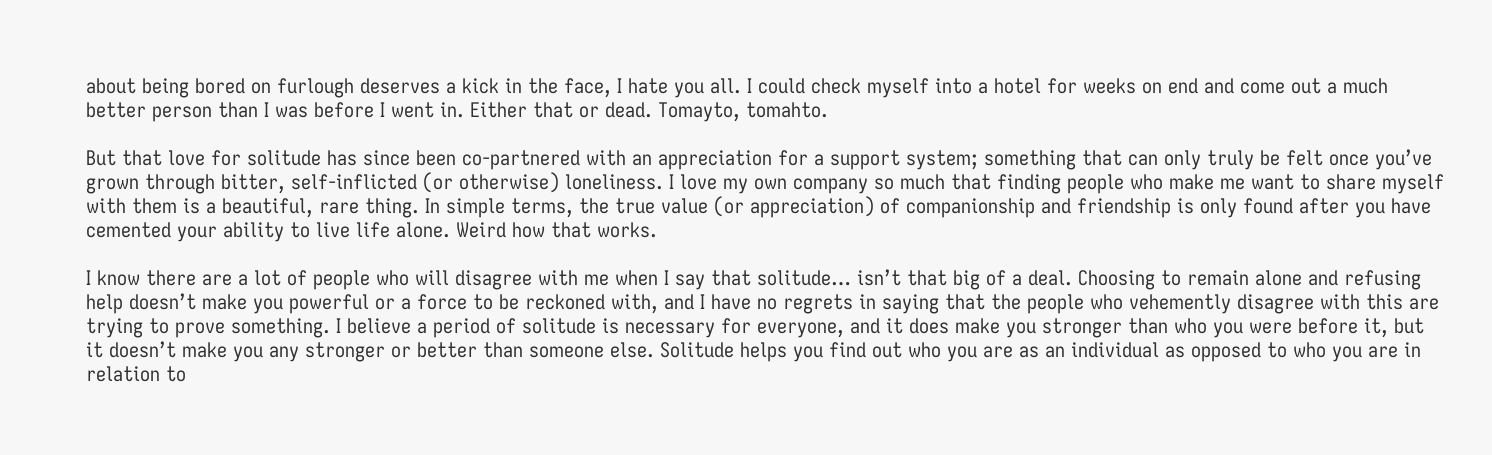about being bored on furlough deserves a kick in the face, I hate you all. I could check myself into a hotel for weeks on end and come out a much better person than I was before I went in. Either that or dead. Tomayto, tomahto.

But that love for solitude has since been co-partnered with an appreciation for a support system; something that can only truly be felt once you’ve grown through bitter, self-inflicted (or otherwise) loneliness. I love my own company so much that finding people who make me want to share myself with them is a beautiful, rare thing. In simple terms, the true value (or appreciation) of companionship and friendship is only found after you have cemented your ability to live life alone. Weird how that works.

I know there are a lot of people who will disagree with me when I say that solitude… isn’t that big of a deal. Choosing to remain alone and refusing help doesn’t make you powerful or a force to be reckoned with, and I have no regrets in saying that the people who vehemently disagree with this are trying to prove something. I believe a period of solitude is necessary for everyone, and it does make you stronger than who you were before it, but it doesn’t make you any stronger or better than someone else. Solitude helps you find out who you are as an individual as opposed to who you are in relation to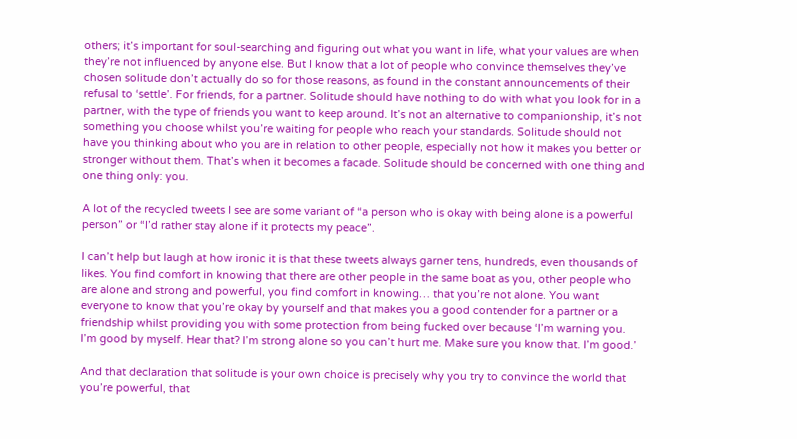others; it’s important for soul-searching and figuring out what you want in life, what your values are when they’re not influenced by anyone else. But I know that a lot of people who convince themselves they’ve chosen solitude don’t actually do so for those reasons, as found in the constant announcements of their refusal to ‘settle’. For friends, for a partner. Solitude should have nothing to do with what you look for in a partner, with the type of friends you want to keep around. It’s not an alternative to companionship, it’s not something you choose whilst you’re waiting for people who reach your standards. Solitude should not have you thinking about who you are in relation to other people, especially not how it makes you better or stronger without them. That’s when it becomes a facade. Solitude should be concerned with one thing and one thing only: you.

A lot of the recycled tweets I see are some variant of “a person who is okay with being alone is a powerful person” or “I’d rather stay alone if it protects my peace”.

I can’t help but laugh at how ironic it is that these tweets always garner tens, hundreds, even thousands of likes. You find comfort in knowing that there are other people in the same boat as you, other people who are alone and strong and powerful, you find comfort in knowing… that you’re not alone. You want everyone to know that you’re okay by yourself and that makes you a good contender for a partner or a friendship whilst providing you with some protection from being fucked over because ‘I’m warning you. I’m good by myself. Hear that? I’m strong alone so you can’t hurt me. Make sure you know that. I’m good.’

And that declaration that solitude is your own choice is precisely why you try to convince the world that you’re powerful, that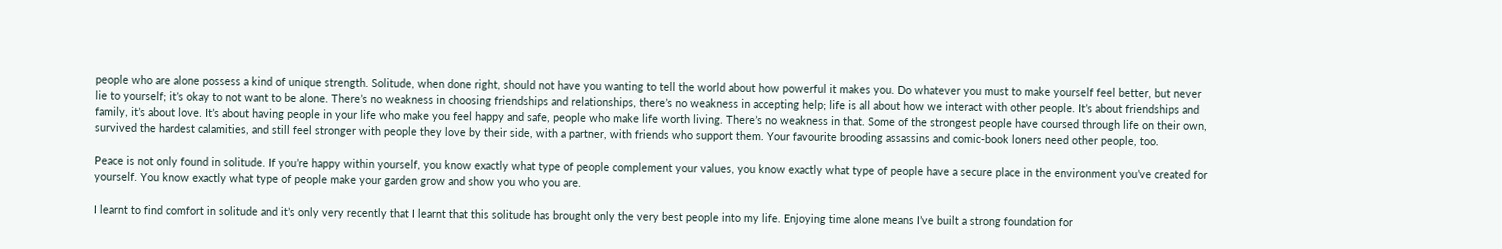people who are alone possess a kind of unique strength. Solitude, when done right, should not have you wanting to tell the world about how powerful it makes you. Do whatever you must to make yourself feel better, but never lie to yourself; it’s okay to not want to be alone. There’s no weakness in choosing friendships and relationships, there’s no weakness in accepting help; life is all about how we interact with other people. It’s about friendships and family, it’s about love. It’s about having people in your life who make you feel happy and safe, people who make life worth living. There’s no weakness in that. Some of the strongest people have coursed through life on their own, survived the hardest calamities, and still feel stronger with people they love by their side, with a partner, with friends who support them. Your favourite brooding assassins and comic-book loners need other people, too.

Peace is not only found in solitude. If you’re happy within yourself, you know exactly what type of people complement your values, you know exactly what type of people have a secure place in the environment you’ve created for yourself. You know exactly what type of people make your garden grow and show you who you are.

I learnt to find comfort in solitude and it’s only very recently that I learnt that this solitude has brought only the very best people into my life. Enjoying time alone means I’ve built a strong foundation for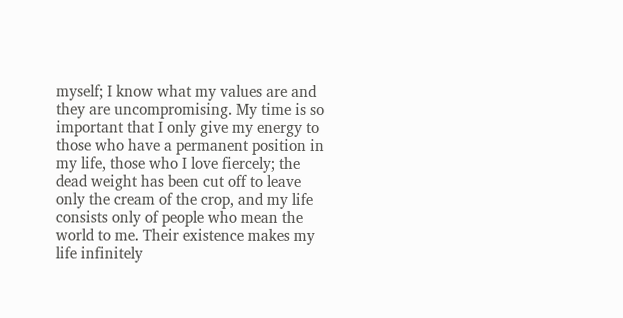myself; I know what my values are and they are uncompromising. My time is so important that I only give my energy to those who have a permanent position in my life, those who I love fiercely; the dead weight has been cut off to leave only the cream of the crop, and my life consists only of people who mean the world to me. Their existence makes my life infinitely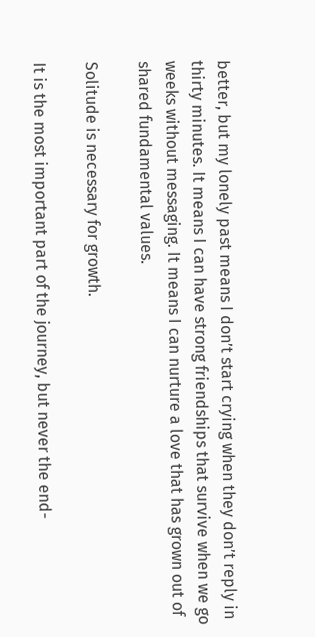better, but my lonely past means I don’t start crying when they don’t reply in thirty minutes. It means I can have strong friendships that survive when we go weeks without messaging. It means I can nurture a love that has grown out of shared fundamental values.

Solitude is necessary for growth.

It is the most important part of the journey, but never the end-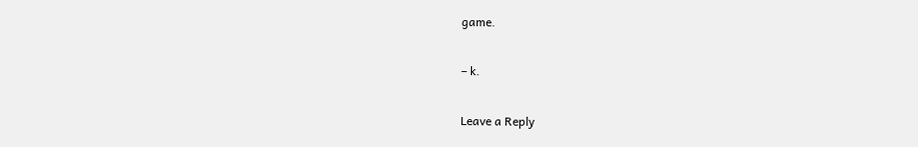game.

– k.

Leave a Reply